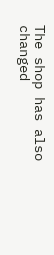The shop has also changed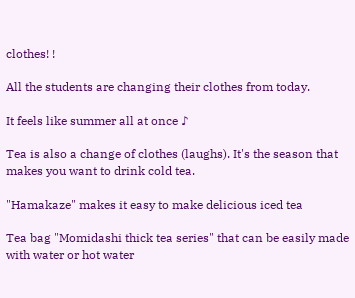clothes! !

All the students are changing their clothes from today.

It feels like summer all at once ♪

Tea is also a change of clothes (laughs). It's the season that makes you want to drink cold tea.

"Hamakaze" makes it easy to make delicious iced tea

Tea bag "Momidashi thick tea series" that can be easily made with water or hot water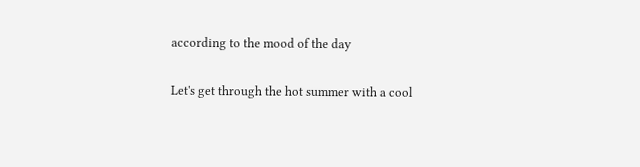according to the mood of the day

Let's get through the hot summer with a cool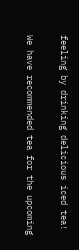feeling by drinking delicious iced tea!

We have recommended tea for the upcoming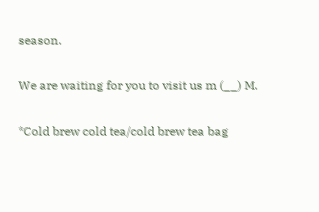season.

We are waiting for you to visit us m (__) M.

*Cold brew cold tea/cold brew tea bag